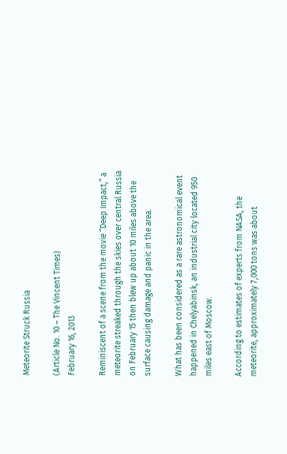Meteorite Struck Russia

(Article No. 10 – The Vincent Times)
February 16, 2013

Reminiscent of a scene from the movie “Deep Impact,” a meteorite streaked through the skies over central Russia on February 15 then blew up about 10 miles above the surface causing damage and panic in the area.

What has been considered as a rare astronomical event happened in Chelyabinsk, an industrial city located 950 miles east of Moscow.

According to estimates of experts from NASA, the meteorite, approximately 7,000 tons was about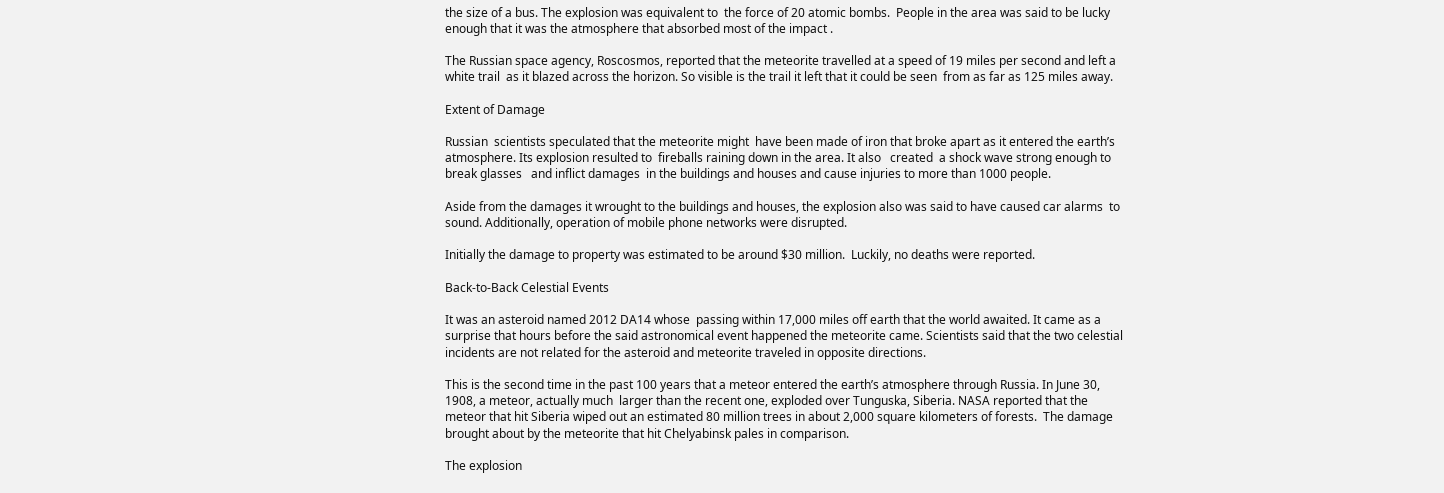the size of a bus. The explosion was equivalent to  the force of 20 atomic bombs.  People in the area was said to be lucky enough that it was the atmosphere that absorbed most of the impact .

The Russian space agency, Roscosmos, reported that the meteorite travelled at a speed of 19 miles per second and left a white trail  as it blazed across the horizon. So visible is the trail it left that it could be seen  from as far as 125 miles away.

Extent of Damage

Russian  scientists speculated that the meteorite might  have been made of iron that broke apart as it entered the earth’s atmosphere. Its explosion resulted to  fireballs raining down in the area. It also   created  a shock wave strong enough to break glasses   and inflict damages  in the buildings and houses and cause injuries to more than 1000 people.

Aside from the damages it wrought to the buildings and houses, the explosion also was said to have caused car alarms  to sound. Additionally, operation of mobile phone networks were disrupted.

Initially the damage to property was estimated to be around $30 million.  Luckily, no deaths were reported.

Back-to-Back Celestial Events

It was an asteroid named 2012 DA14 whose  passing within 17,000 miles off earth that the world awaited. It came as a surprise that hours before the said astronomical event happened the meteorite came. Scientists said that the two celestial incidents are not related for the asteroid and meteorite traveled in opposite directions.

This is the second time in the past 100 years that a meteor entered the earth’s atmosphere through Russia. In June 30, 1908, a meteor, actually much  larger than the recent one, exploded over Tunguska, Siberia. NASA reported that the meteor that hit Siberia wiped out an estimated 80 million trees in about 2,000 square kilometers of forests.  The damage brought about by the meteorite that hit Chelyabinsk pales in comparison.

The explosion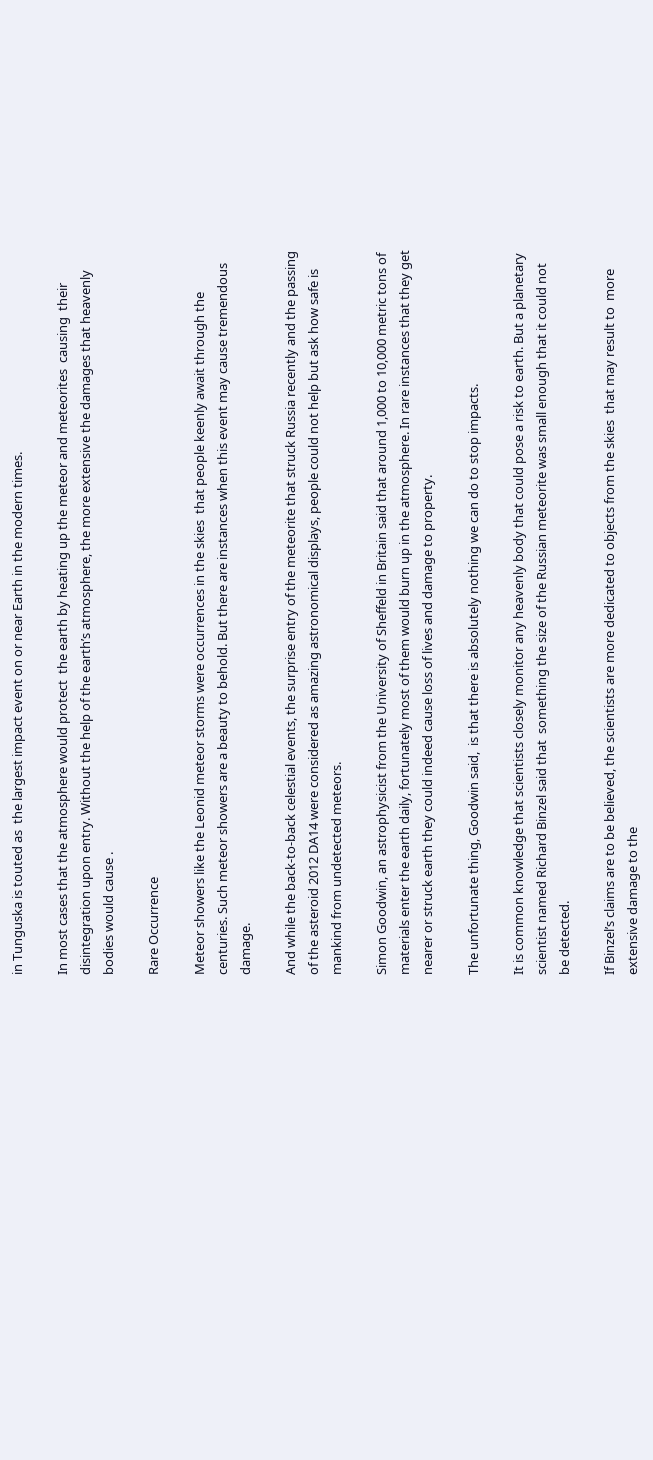in Tunguska is touted as  the largest impact event on or near Earth in the modern times.

In most cases that the atmosphere would protect  the earth by heating up the meteor and meteorites  causing  their disintegration upon entry. Without the help of the earth’s atmosphere, the more extensive the damages that heavenly bodies would cause .

Rare Occurrence

Meteor showers like the Leonid meteor storms were occurrences in the skies  that people keenly await through the centuries. Such meteor showers are a beauty to behold. But there are instances when this event may cause tremendous damage.

And while the back-to-back celestial events, the surprise entry of the meteorite that struck Russia recently and the passing of the asteroid 2012 DA14 were considered as amazing astronomical displays, people could not help but ask how safe is mankind from undetected meteors.

Simon Goodwin, an astrophysicist from the University of Sheffeld in Britain said that around 1,000 to 10,000 metric tons of materials enter the earth daily, fortunately most of them would burn up in the atmosphere. In rare instances that they get nearer or struck earth they could indeed cause loss of lives and damage to property.

The unfortunate thing, Goodwin said,  is that there is absolutely nothing we can do to stop impacts.

It is common knowledge that scientists closely monitor any heavenly body that could pose a risk to earth. But a planetary scientist named Richard Binzel said that  something the size of the Russian meteorite was small enough that it could not be detected.

If Binzel’s claims are to be believed, the scientists are more dedicated to objects from the skies  that may result to  more extensive damage to the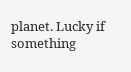planet. Lucky if something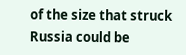of the size that struck Russia could be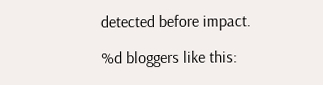detected before impact.

%d bloggers like this: